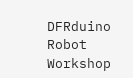DFRduino Robot Workshop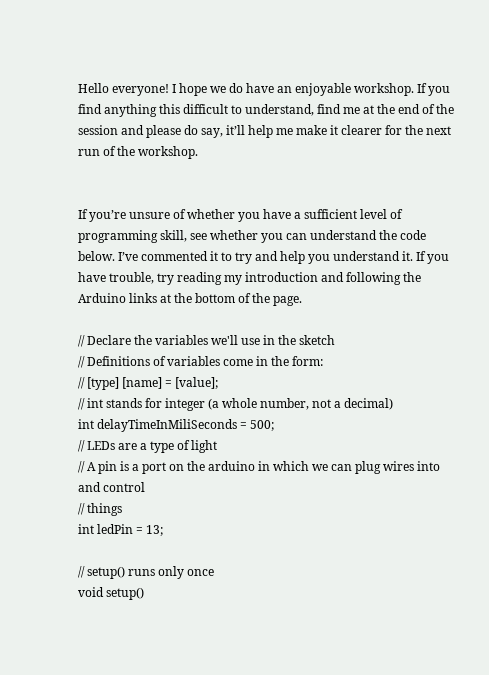Hello everyone! I hope we do have an enjoyable workshop. If you find anything this difficult to understand, find me at the end of the session and please do say, it’ll help me make it clearer for the next run of the workshop.


If you’re unsure of whether you have a sufficient level of programming skill, see whether you can understand the code below. I’ve commented it to try and help you understand it. If you have trouble, try reading my introduction and following the Arduino links at the bottom of the page.

// Declare the variables we'll use in the sketch
// Definitions of variables come in the form:
// [type] [name] = [value];
// int stands for integer (a whole number, not a decimal)
int delayTimeInMiliSeconds = 500;
// LEDs are a type of light
// A pin is a port on the arduino in which we can plug wires into and control
// things
int ledPin = 13;

// setup() runs only once
void setup()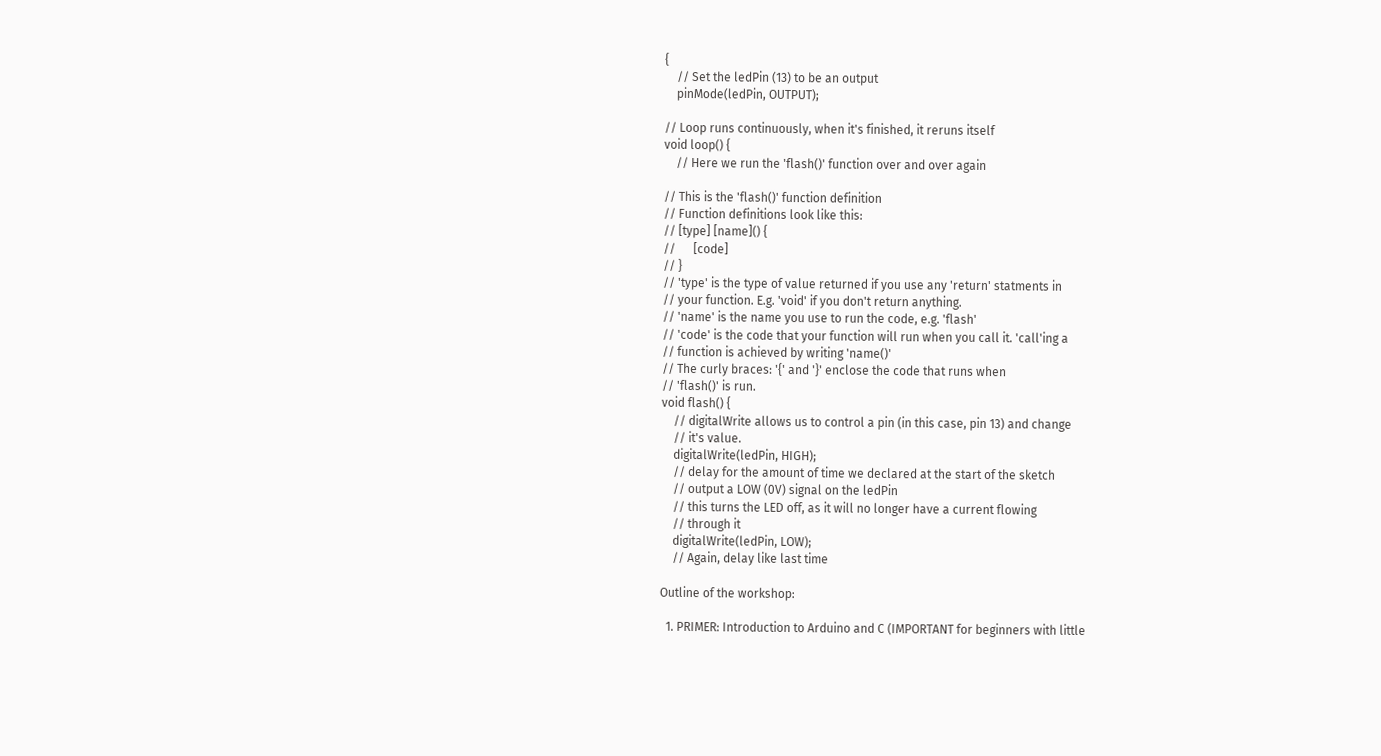{
    // Set the ledPin (13) to be an output
    pinMode(ledPin, OUTPUT);

// Loop runs continuously, when it's finished, it reruns itself
void loop() {
    // Here we run the 'flash()' function over and over again

// This is the 'flash()' function definition
// Function definitions look like this:
// [type] [name]() {
//      [code]
// }
// 'type' is the type of value returned if you use any 'return' statments in
// your function. E.g. 'void' if you don't return anything.
// 'name' is the name you use to run the code, e.g. 'flash'
// 'code' is the code that your function will run when you call it. 'call'ing a
// function is achieved by writing 'name()'
// The curly braces: '{' and '}' enclose the code that runs when
// 'flash()' is run.
void flash() {
    // digitalWrite allows us to control a pin (in this case, pin 13) and change
    // it's value.
    digitalWrite(ledPin, HIGH);
    // delay for the amount of time we declared at the start of the sketch
    // output a LOW (0V) signal on the ledPin
    // this turns the LED off, as it will no longer have a current flowing
    // through it
    digitalWrite(ledPin, LOW);
    // Again, delay like last time

Outline of the workshop:

  1. PRIMER: Introduction to Arduino and C (IMPORTANT for beginners with little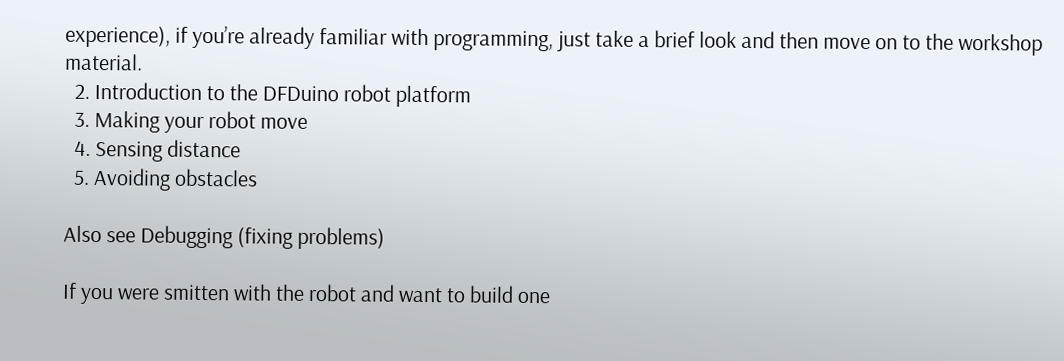experience), if you’re already familiar with programming, just take a brief look and then move on to the workshop material.
  2. Introduction to the DFDuino robot platform
  3. Making your robot move
  4. Sensing distance
  5. Avoiding obstacles

Also see Debugging (fixing problems)

If you were smitten with the robot and want to build one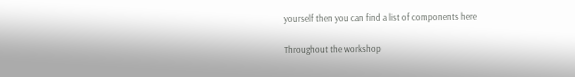yourself then you can find a list of components here

Throughout the workshop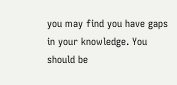you may find you have gaps in your knowledge. You should be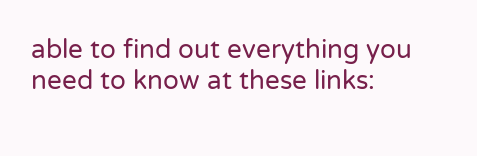able to find out everything you need to know at these links: